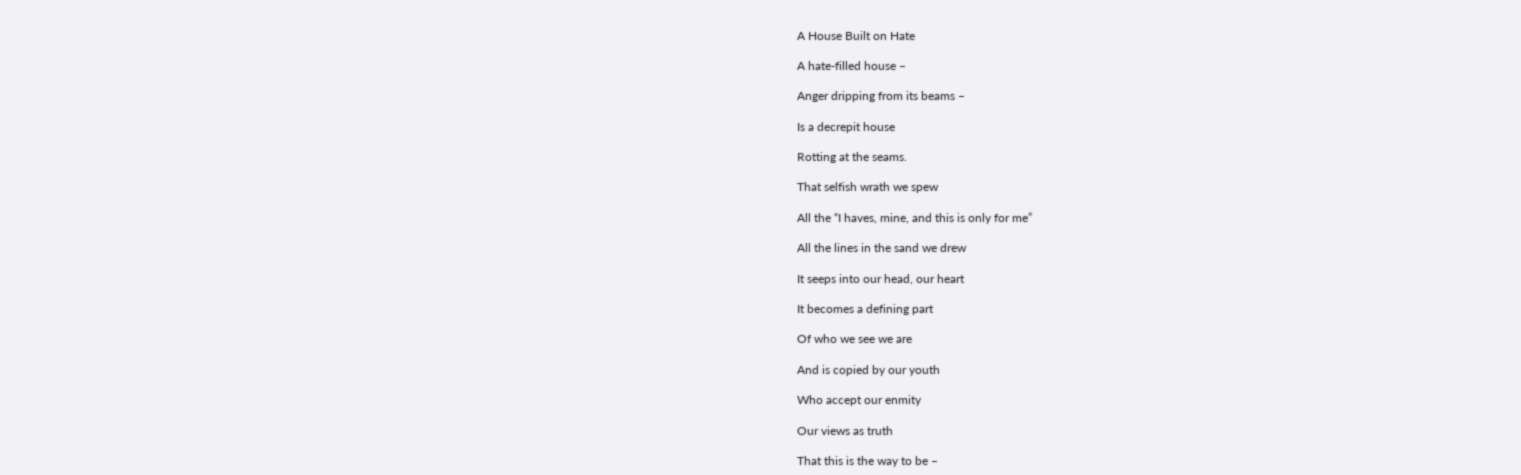A House Built on Hate

A hate-filled house –

Anger dripping from its beams –

Is a decrepit house

Rotting at the seams.

That selfish wrath we spew

All the “I haves, mine, and this is only for me”

All the lines in the sand we drew

It seeps into our head, our heart

It becomes a defining part

Of who we see we are

And is copied by our youth

Who accept our enmity

Our views as truth

That this is the way to be –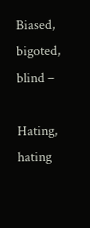Biased, bigoted, blind –

Hating, hating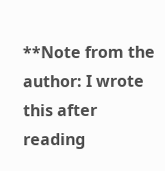**Note from the author: I wrote this after reading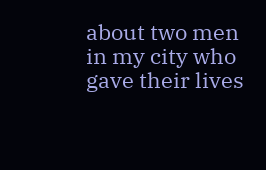about two men in my city who gave their lives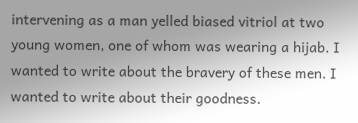intervening as a man yelled biased vitriol at two young women, one of whom was wearing a hijab. I wanted to write about the bravery of these men. I wanted to write about their goodness.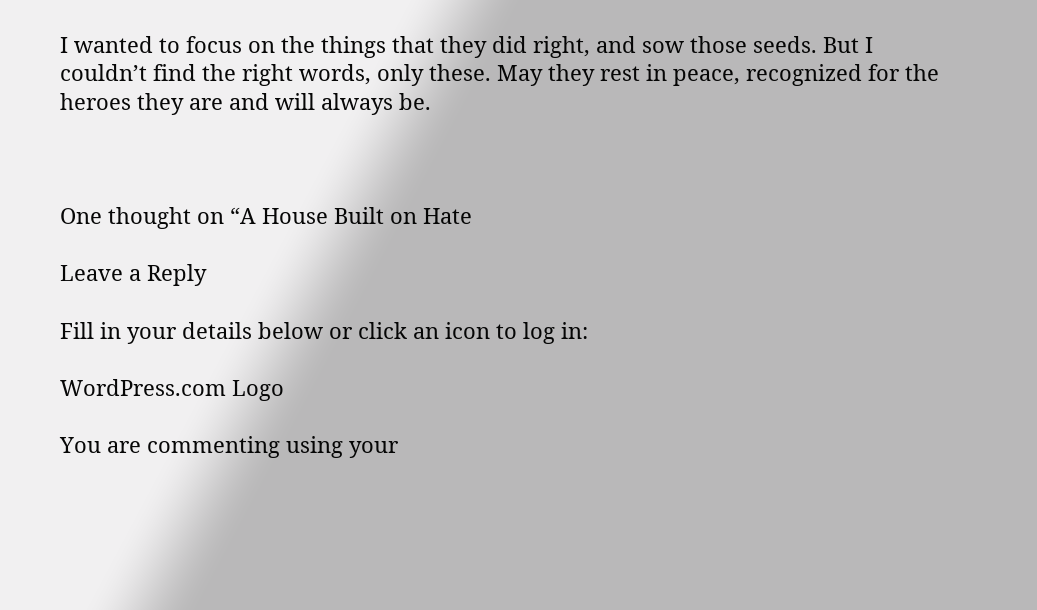I wanted to focus on the things that they did right, and sow those seeds. But I couldn’t find the right words, only these. May they rest in peace, recognized for the heroes they are and will always be.



One thought on “A House Built on Hate

Leave a Reply

Fill in your details below or click an icon to log in:

WordPress.com Logo

You are commenting using your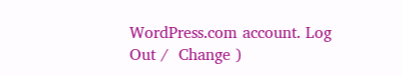WordPress.com account. Log Out /  Change )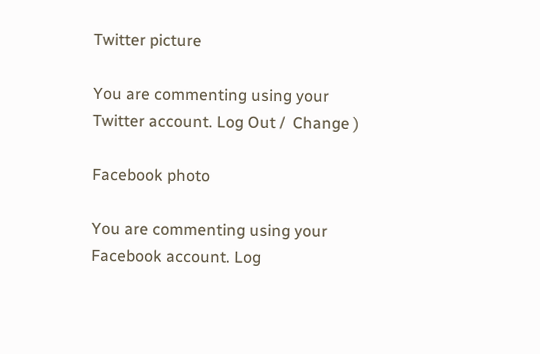Twitter picture

You are commenting using your Twitter account. Log Out /  Change )

Facebook photo

You are commenting using your Facebook account. Log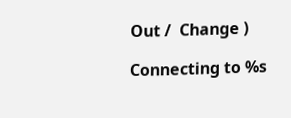Out /  Change )

Connecting to %s